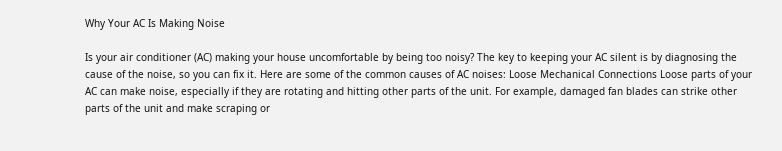Why Your AC Is Making Noise

Is your air conditioner (AC) making your house uncomfortable by being too noisy? The key to keeping your AC silent is by diagnosing the cause of the noise, so you can fix it. Here are some of the common causes of AC noises: Loose Mechanical Connections Loose parts of your AC can make noise, especially if they are rotating and hitting other parts of the unit. For example, damaged fan blades can strike other parts of the unit and make scraping or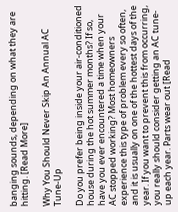banging sounds, depending on what they are hitting. [Read More]

Why You Should Never Skip An Annual AC Tune-Up

Do you prefer being inside your air-conditioned house during the hot summer months? If so, have you ever encountered a time when your AC stopped working? Most homeowners experience this type of problem every so often, and it is usually on one of the hottest days of the year. If you want to prevent this from occurring, you really should consider getting an AC tune-up each year. Parts wear out [Read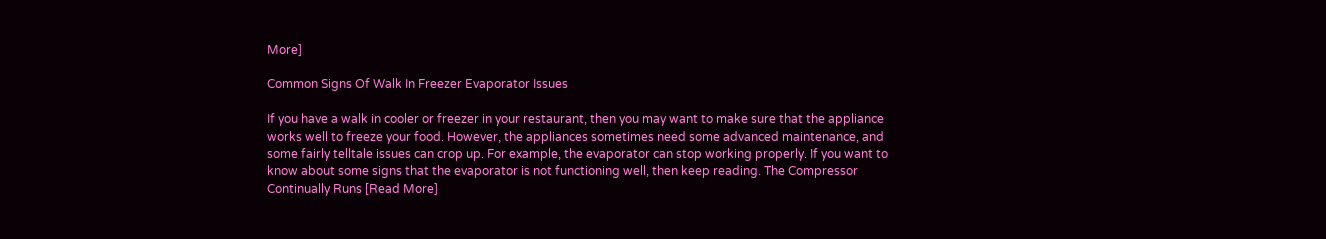More]

Common Signs Of Walk In Freezer Evaporator Issues

If you have a walk in cooler or freezer in your restaurant, then you may want to make sure that the appliance works well to freeze your food. However, the appliances sometimes need some advanced maintenance, and some fairly telltale issues can crop up. For example, the evaporator can stop working properly. If you want to know about some signs that the evaporator is not functioning well, then keep reading. The Compressor Continually Runs [Read More]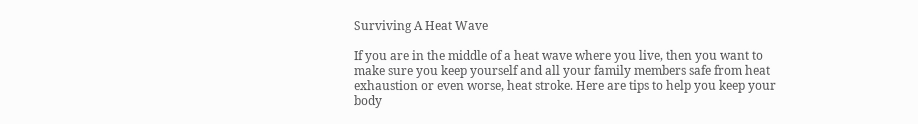Surviving A Heat Wave

If you are in the middle of a heat wave where you live, then you want to make sure you keep yourself and all your family members safe from heat exhaustion or even worse, heat stroke. Here are tips to help you keep your body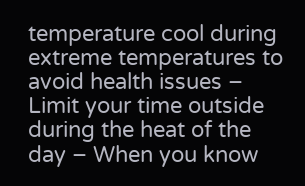temperature cool during extreme temperatures to avoid health issues – Limit your time outside during the heat of the day – When you know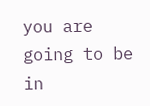you are going to be in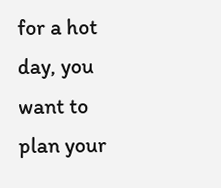for a hot day, you want to plan your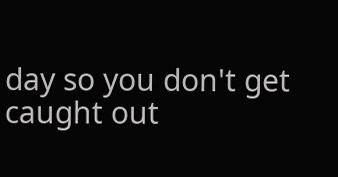day so you don't get caught out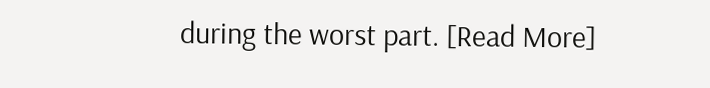during the worst part. [Read More]